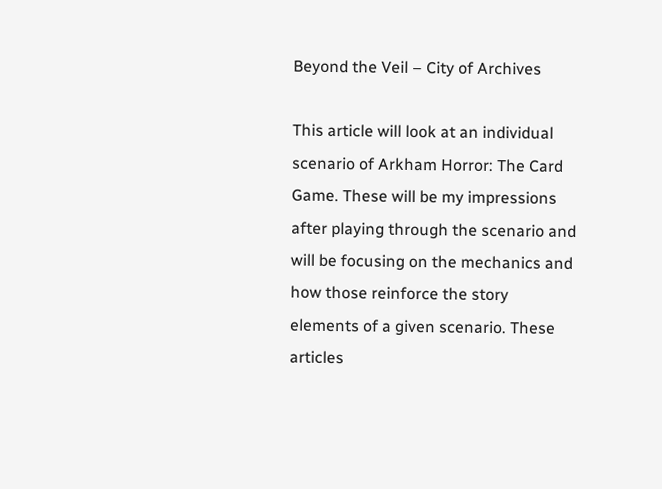Beyond the Veil – City of Archives

This article will look at an individual scenario of Arkham Horror: The Card Game. These will be my impressions after playing through the scenario and will be focusing on the mechanics and how those reinforce the story elements of a given scenario. These articles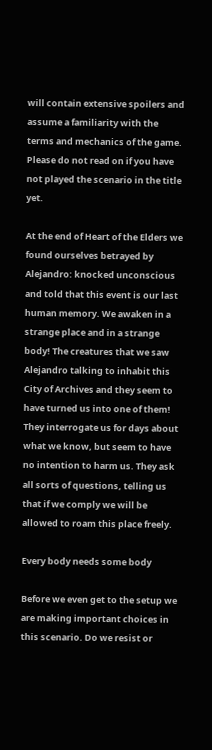will contain extensive spoilers and assume a familiarity with the terms and mechanics of the game. Please do not read on if you have not played the scenario in the title yet.

At the end of Heart of the Elders we found ourselves betrayed by Alejandro: knocked unconscious and told that this event is our last human memory. We awaken in a strange place and in a strange body! The creatures that we saw Alejandro talking to inhabit this City of Archives and they seem to have turned us into one of them! They interrogate us for days about what we know, but seem to have no intention to harm us. They ask all sorts of questions, telling us that if we comply we will be allowed to roam this place freely.

Every body needs some body

Before we even get to the setup we are making important choices in this scenario. Do we resist or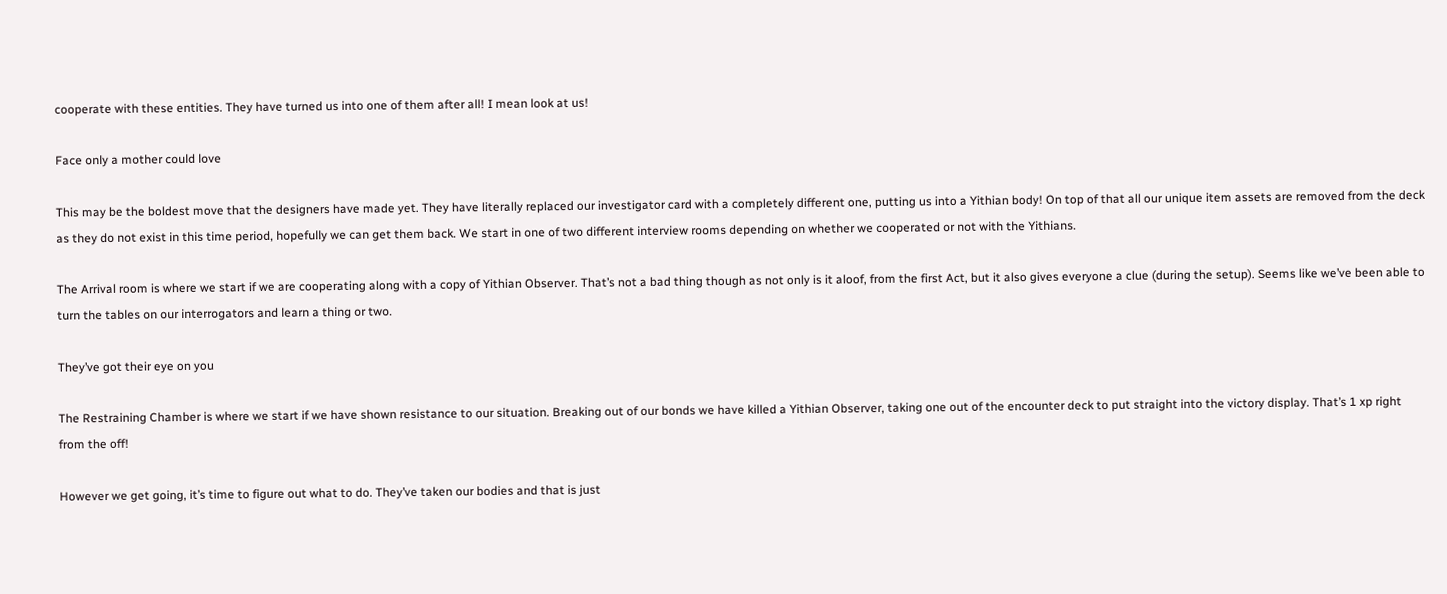cooperate with these entities. They have turned us into one of them after all! I mean look at us!

Face only a mother could love

This may be the boldest move that the designers have made yet. They have literally replaced our investigator card with a completely different one, putting us into a Yithian body! On top of that all our unique item assets are removed from the deck as they do not exist in this time period, hopefully we can get them back. We start in one of two different interview rooms depending on whether we cooperated or not with the Yithians.

The Arrival room is where we start if we are cooperating along with a copy of Yithian Observer. That’s not a bad thing though as not only is it aloof, from the first Act, but it also gives everyone a clue (during the setup). Seems like we’ve been able to turn the tables on our interrogators and learn a thing or two.

They’ve got their eye on you

The Restraining Chamber is where we start if we have shown resistance to our situation. Breaking out of our bonds we have killed a Yithian Observer, taking one out of the encounter deck to put straight into the victory display. That’s 1 xp right from the off!

However we get going, it’s time to figure out what to do. They’ve taken our bodies and that is just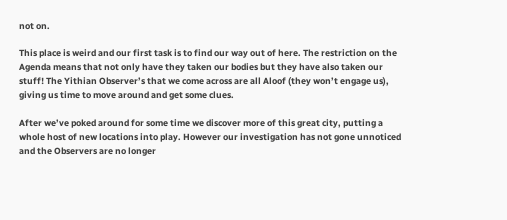not on.

This place is weird and our first task is to find our way out of here. The restriction on the Agenda means that not only have they taken our bodies but they have also taken our stuff! The Yithian Observer’s that we come across are all Aloof (they won’t engage us), giving us time to move around and get some clues.

After we’ve poked around for some time we discover more of this great city, putting a whole host of new locations into play. However our investigation has not gone unnoticed and the Observers are no longer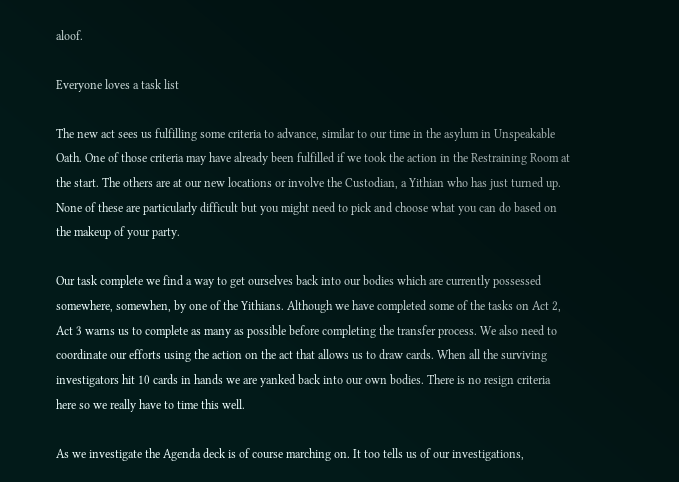aloof.

Everyone loves a task list

The new act sees us fulfilling some criteria to advance, similar to our time in the asylum in Unspeakable Oath. One of those criteria may have already been fulfilled if we took the action in the Restraining Room at the start. The others are at our new locations or involve the Custodian, a Yithian who has just turned up. None of these are particularly difficult but you might need to pick and choose what you can do based on the makeup of your party.

Our task complete we find a way to get ourselves back into our bodies which are currently possessed somewhere, somewhen, by one of the Yithians. Although we have completed some of the tasks on Act 2, Act 3 warns us to complete as many as possible before completing the transfer process. We also need to coordinate our efforts using the action on the act that allows us to draw cards. When all the surviving investigators hit 10 cards in hands we are yanked back into our own bodies. There is no resign criteria here so we really have to time this well.

As we investigate the Agenda deck is of course marching on. It too tells us of our investigations,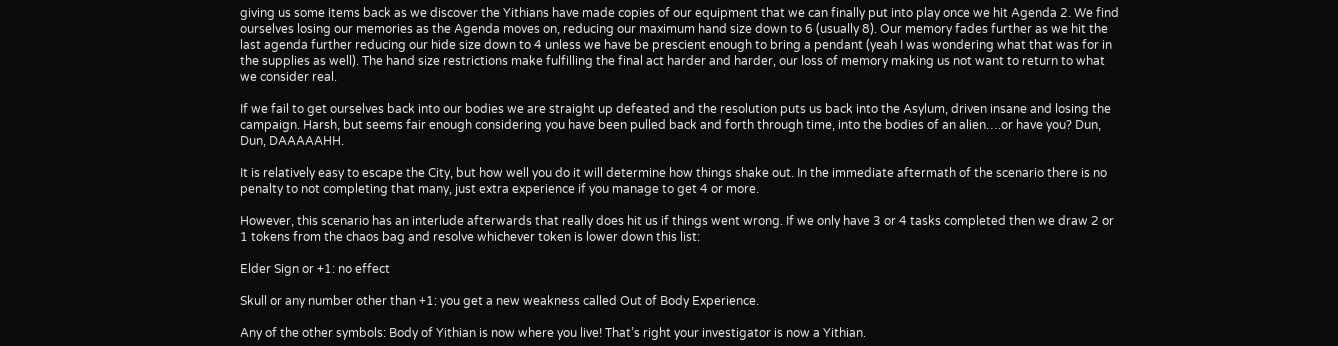giving us some items back as we discover the Yithians have made copies of our equipment that we can finally put into play once we hit Agenda 2. We find ourselves losing our memories as the Agenda moves on, reducing our maximum hand size down to 6 (usually 8). Our memory fades further as we hit the last agenda further reducing our hide size down to 4 unless we have be prescient enough to bring a pendant (yeah I was wondering what that was for in the supplies as well). The hand size restrictions make fulfilling the final act harder and harder, our loss of memory making us not want to return to what we consider real.

If we fail to get ourselves back into our bodies we are straight up defeated and the resolution puts us back into the Asylum, driven insane and losing the campaign. Harsh, but seems fair enough considering you have been pulled back and forth through time, into the bodies of an alien….or have you? Dun, Dun, DAAAAAHH.

It is relatively easy to escape the City, but how well you do it will determine how things shake out. In the immediate aftermath of the scenario there is no penalty to not completing that many, just extra experience if you manage to get 4 or more.

However, this scenario has an interlude afterwards that really does hit us if things went wrong. If we only have 3 or 4 tasks completed then we draw 2 or 1 tokens from the chaos bag and resolve whichever token is lower down this list:

Elder Sign or +1: no effect

Skull or any number other than +1: you get a new weakness called Out of Body Experience.

Any of the other symbols: Body of Yithian is now where you live! That’s right your investigator is now a Yithian.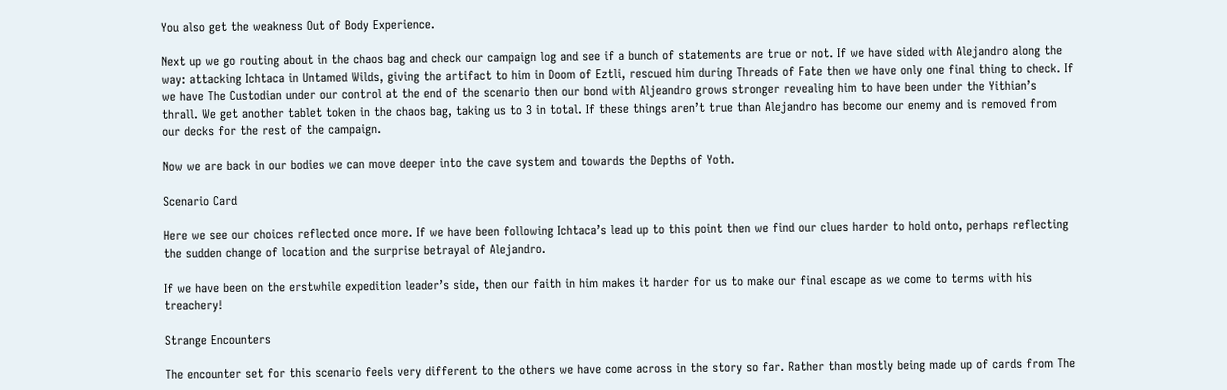You also get the weakness Out of Body Experience.

Next up we go routing about in the chaos bag and check our campaign log and see if a bunch of statements are true or not. If we have sided with Alejandro along the way: attacking Ichtaca in Untamed Wilds, giving the artifact to him in Doom of Eztli, rescued him during Threads of Fate then we have only one final thing to check. If we have The Custodian under our control at the end of the scenario then our bond with Aljeandro grows stronger revealing him to have been under the Yithian’s thrall. We get another tablet token in the chaos bag, taking us to 3 in total. If these things aren’t true than Alejandro has become our enemy and is removed from our decks for the rest of the campaign.

Now we are back in our bodies we can move deeper into the cave system and towards the Depths of Yoth.

Scenario Card

Here we see our choices reflected once more. If we have been following Ichtaca’s lead up to this point then we find our clues harder to hold onto, perhaps reflecting the sudden change of location and the surprise betrayal of Alejandro.

If we have been on the erstwhile expedition leader’s side, then our faith in him makes it harder for us to make our final escape as we come to terms with his treachery!

Strange Encounters

The encounter set for this scenario feels very different to the others we have come across in the story so far. Rather than mostly being made up of cards from The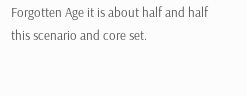Forgotten Age it is about half and half this scenario and core set.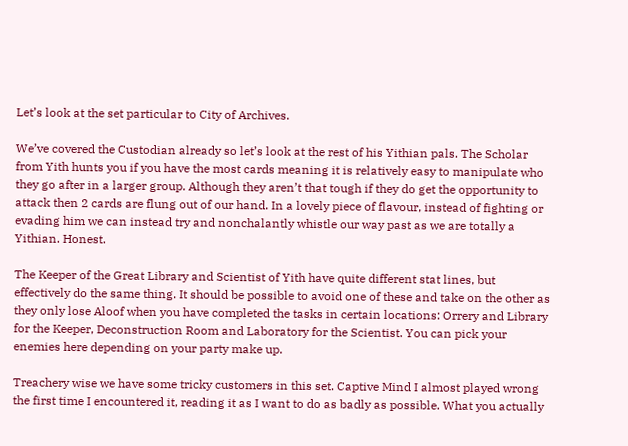Let’s look at the set particular to City of Archives.

We’ve covered the Custodian already so let’s look at the rest of his Yithian pals. The Scholar from Yith hunts you if you have the most cards meaning it is relatively easy to manipulate who they go after in a larger group. Although they aren’t that tough if they do get the opportunity to attack then 2 cards are flung out of our hand. In a lovely piece of flavour, instead of fighting or evading him we can instead try and nonchalantly whistle our way past as we are totally a Yithian. Honest.

The Keeper of the Great Library and Scientist of Yith have quite different stat lines, but effectively do the same thing. It should be possible to avoid one of these and take on the other as they only lose Aloof when you have completed the tasks in certain locations: Orrery and Library for the Keeper, Deconstruction Room and Laboratory for the Scientist. You can pick your enemies here depending on your party make up.

Treachery wise we have some tricky customers in this set. Captive Mind I almost played wrong the first time I encountered it, reading it as I want to do as badly as possible. What you actually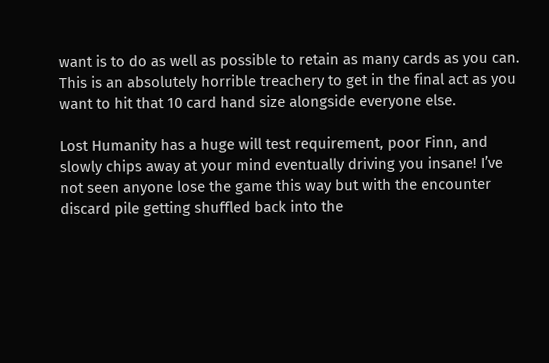want is to do as well as possible to retain as many cards as you can. This is an absolutely horrible treachery to get in the final act as you want to hit that 10 card hand size alongside everyone else.

Lost Humanity has a huge will test requirement, poor Finn, and slowly chips away at your mind eventually driving you insane! I’ve not seen anyone lose the game this way but with the encounter discard pile getting shuffled back into the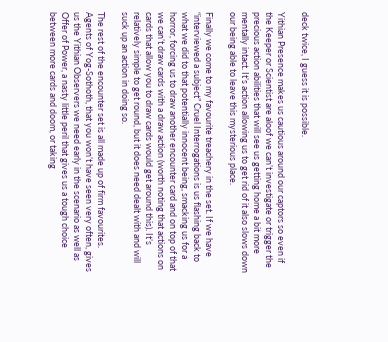deck twice, I guess it is possible.

Yithian Presence makes us cautious around our captors so even if the Keeper or Scientist are aloof we can’t investigate or trigger the precious action abilities that will see us getting home a bit more mentally intact. It’s action allowing us to get rid of it also slows down our being able to leave this mysterious place.

Finally we come to my favourite treachery in the set. If we have “interviewed a subject” Cruel Interrogations is us flashing back to what we did to that potentially innocent being, smacking us for a horror, forcing us to draw another encounter card and on top of that we can’t draw cards with a draw action (worth noting that actions on cards that allow you to draw cards would get around this). It’s relatively simple to get round, but it does need dealt with and will suck up an action in doing so.

The rest of the encounter set is all made up of firm favourites. Agents of Yog-Sothoth, that you won’t have seen very often, gives us the Yithian Observers we need early in the scenario as well as Offer of Power, a nasty little peril that gives us a tough choice between more cards and doom, or taking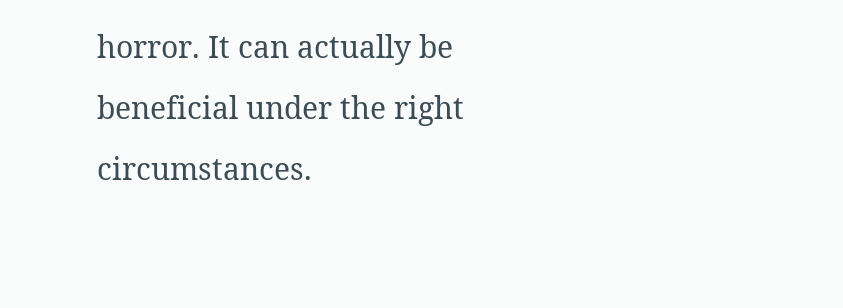horror. It can actually be beneficial under the right circumstances.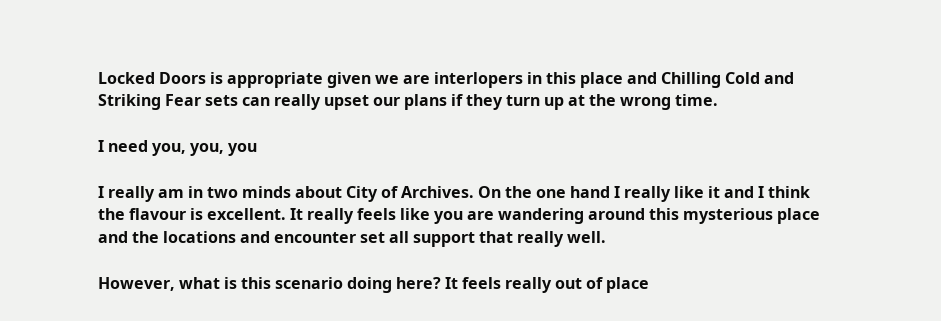Locked Doors is appropriate given we are interlopers in this place and Chilling Cold and Striking Fear sets can really upset our plans if they turn up at the wrong time.

I need you, you, you

I really am in two minds about City of Archives. On the one hand I really like it and I think the flavour is excellent. It really feels like you are wandering around this mysterious place and the locations and encounter set all support that really well.

However, what is this scenario doing here? It feels really out of place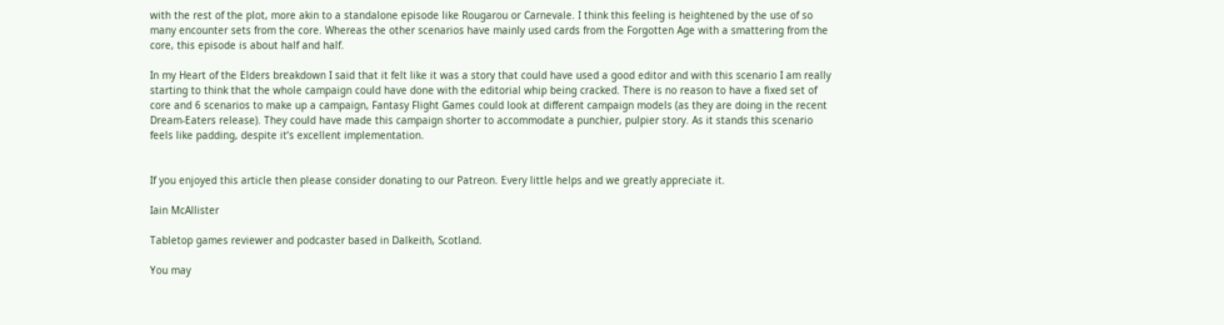with the rest of the plot, more akin to a standalone episode like Rougarou or Carnevale. I think this feeling is heightened by the use of so many encounter sets from the core. Whereas the other scenarios have mainly used cards from the Forgotten Age with a smattering from the core, this episode is about half and half.

In my Heart of the Elders breakdown I said that it felt like it was a story that could have used a good editor and with this scenario I am really starting to think that the whole campaign could have done with the editorial whip being cracked. There is no reason to have a fixed set of core and 6 scenarios to make up a campaign, Fantasy Flight Games could look at different campaign models (as they are doing in the recent Dream-Eaters release). They could have made this campaign shorter to accommodate a punchier, pulpier story. As it stands this scenario feels like padding, despite it’s excellent implementation.


If you enjoyed this article then please consider donating to our Patreon. Every little helps and we greatly appreciate it.

Iain McAllister

Tabletop games reviewer and podcaster based in Dalkeith, Scotland.

You may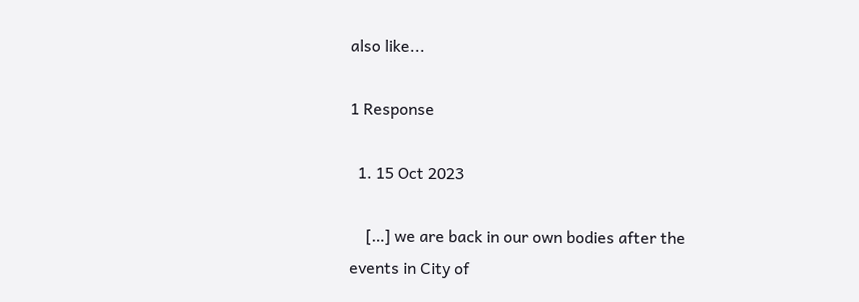also like...

1 Response

  1. 15 Oct 2023

    […] we are back in our own bodies after the events in City of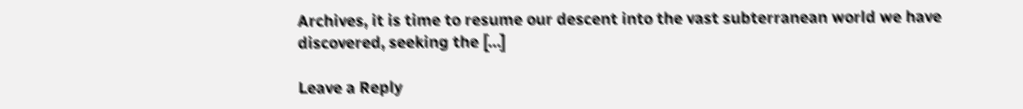Archives, it is time to resume our descent into the vast subterranean world we have discovered, seeking the […]

Leave a Reply